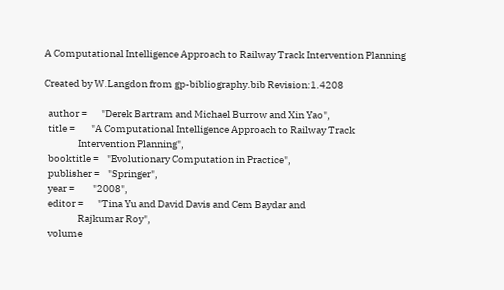A Computational Intelligence Approach to Railway Track Intervention Planning

Created by W.Langdon from gp-bibliography.bib Revision:1.4208

  author =       "Derek Bartram and Michael Burrow and Xin Yao",
  title =        "A Computational Intelligence Approach to Railway Track
                 Intervention Planning",
  booktitle =    "Evolutionary Computation in Practice",
  publisher =    "Springer",
  year =         "2008",
  editor =       "Tina Yu and David Davis and Cem Baydar and
                 Rajkumar Roy",
  volume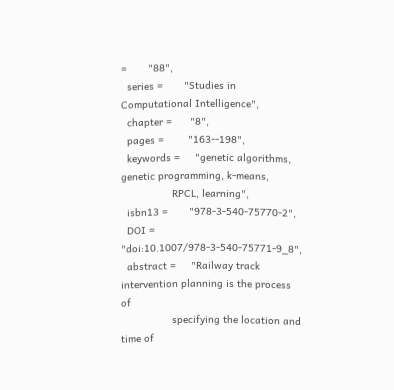=       "88",
  series =       "Studies in Computational Intelligence",
  chapter =      "8",
  pages =        "163--198",
  keywords =     "genetic algorithms, genetic programming, k-means,
                 RPCL, learning",
  isbn13 =       "978-3-540-75770-2",
  DOI =          "doi:10.1007/978-3-540-75771-9_8",
  abstract =     "Railway track intervention planning is the process of
                 specifying the location and time of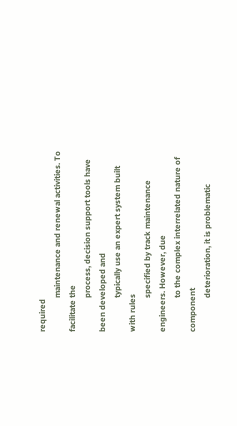required
                 maintenance and renewal activities. To facilitate the
                 process, decision support tools have been developed and
                 typically use an expert system built with rules
                 specified by track maintenance engineers. However, due
                 to the complex interrelated nature of component
                 deterioration, it is problematic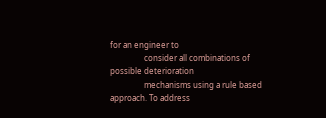for an engineer to
                 consider all combinations of possible deterioration
                 mechanisms using a rule based approach. To address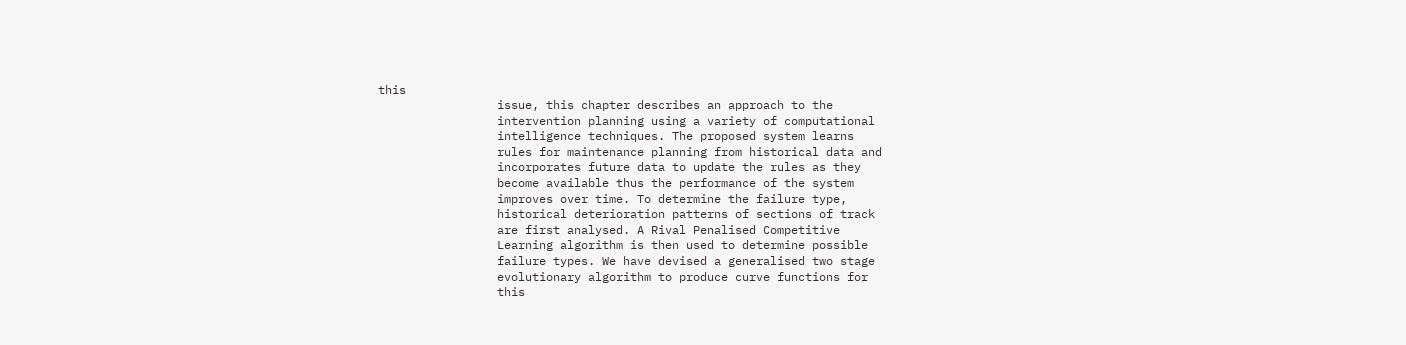this
                 issue, this chapter describes an approach to the
                 intervention planning using a variety of computational
                 intelligence techniques. The proposed system learns
                 rules for maintenance planning from historical data and
                 incorporates future data to update the rules as they
                 become available thus the performance of the system
                 improves over time. To determine the failure type,
                 historical deterioration patterns of sections of track
                 are first analysed. A Rival Penalised Competitive
                 Learning algorithm is then used to determine possible
                 failure types. We have devised a generalised two stage
                 evolutionary algorithm to produce curve functions for
                 this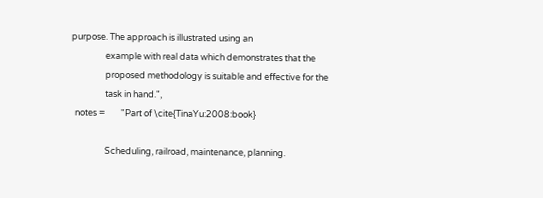purpose. The approach is illustrated using an
                 example with real data which demonstrates that the
                 proposed methodology is suitable and effective for the
                 task in hand.",
  notes =        "Part of \cite{TinaYu:2008:book}

                 Scheduling, railroad, maintenance, planning.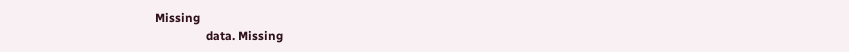Missing
                 data. Missing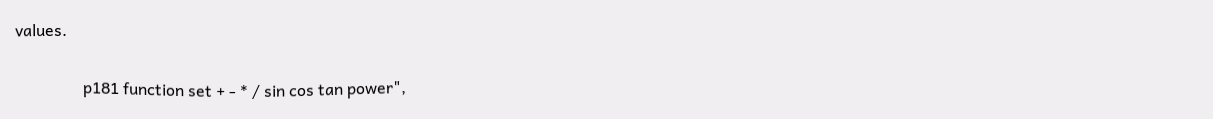values.

                 p181 function set + - * / sin cos tan power",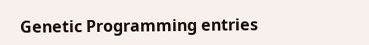Genetic Programming entries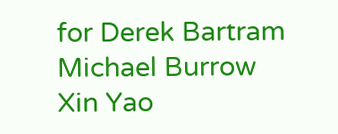for Derek Bartram Michael Burrow Xin Yao